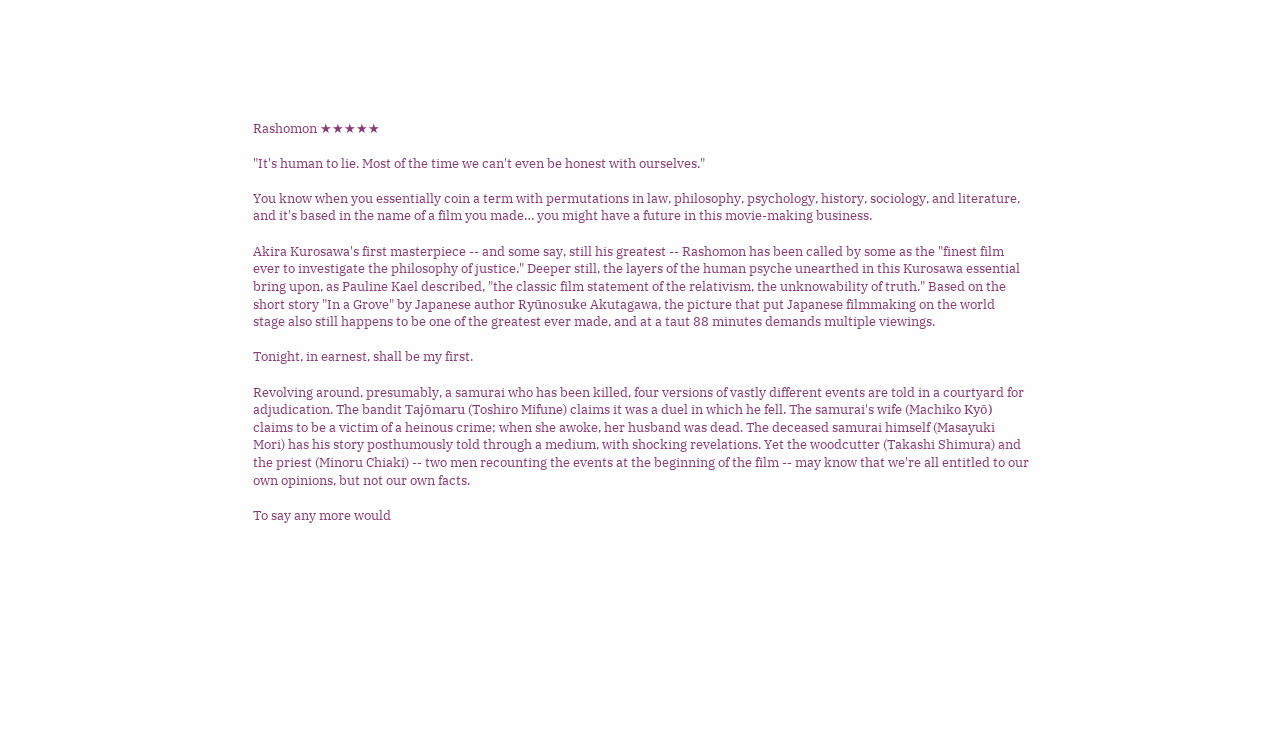Rashomon ★★★★★

"It's human to lie. Most of the time we can't even be honest with ourselves."

You know when you essentially coin a term with permutations in law, philosophy, psychology, history, sociology, and literature, and it's based in the name of a film you made… you might have a future in this movie-making business.

Akira Kurosawa's first masterpiece -- and some say, still his greatest -- Rashomon has been called by some as the "finest film ever to investigate the philosophy of justice." Deeper still, the layers of the human psyche unearthed in this Kurosawa essential bring upon, as Pauline Kael described, "the classic film statement of the relativism, the unknowability of truth." Based on the short story "In a Grove" by Japanese author Ryūnosuke Akutagawa, the picture that put Japanese filmmaking on the world stage also still happens to be one of the greatest ever made, and at a taut 88 minutes demands multiple viewings.

Tonight, in earnest, shall be my first.

Revolving around, presumably, a samurai who has been killed, four versions of vastly different events are told in a courtyard for adjudication. The bandit Tajōmaru (Toshiro Mifune) claims it was a duel in which he fell. The samurai's wife (Machiko Kyō) claims to be a victim of a heinous crime; when she awoke, her husband was dead. The deceased samurai himself (Masayuki Mori) has his story posthumously told through a medium, with shocking revelations. Yet the woodcutter (Takashi Shimura) and the priest (Minoru Chiaki) -- two men recounting the events at the beginning of the film -- may know that we're all entitled to our own opinions, but not our own facts.

To say any more would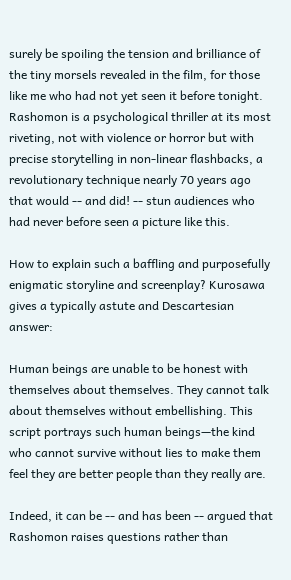surely be spoiling the tension and brilliance of the tiny morsels revealed in the film, for those like me who had not yet seen it before tonight. Rashomon is a psychological thriller at its most riveting, not with violence or horror but with precise storytelling in non-linear flashbacks, a revolutionary technique nearly 70 years ago that would -- and did! -- stun audiences who had never before seen a picture like this.

How to explain such a baffling and purposefully enigmatic storyline and screenplay? Kurosawa gives a typically astute and Descartesian answer:

Human beings are unable to be honest with themselves about themselves. They cannot talk about themselves without embellishing. This script portrays such human beings—the kind who cannot survive without lies to make them feel they are better people than they really are.

Indeed, it can be -- and has been -- argued that Rashomon raises questions rather than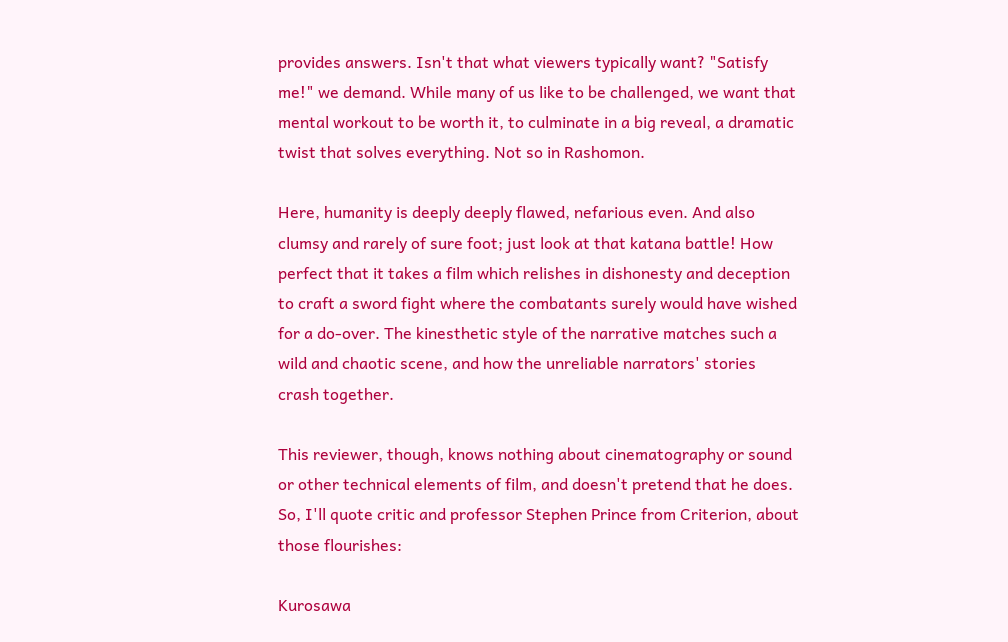provides answers. Isn't that what viewers typically want? "Satisfy me!" we demand. While many of us like to be challenged, we want that mental workout to be worth it, to culminate in a big reveal, a dramatic twist that solves everything. Not so in Rashomon.

Here, humanity is deeply deeply flawed, nefarious even. And also clumsy and rarely of sure foot; just look at that katana battle! How perfect that it takes a film which relishes in dishonesty and deception to craft a sword fight where the combatants surely would have wished for a do-over. The kinesthetic style of the narrative matches such a wild and chaotic scene, and how the unreliable narrators' stories crash together.

This reviewer, though, knows nothing about cinematography or sound or other technical elements of film, and doesn't pretend that he does. So, I'll quote critic and professor Stephen Prince from Criterion, about those flourishes:

Kurosawa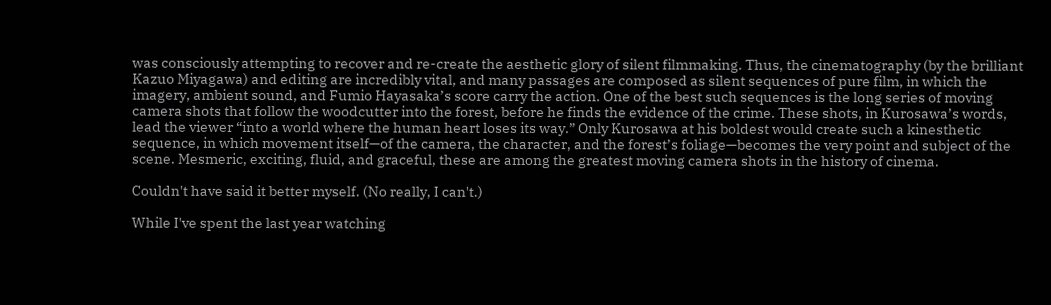was consciously attempting to recover and re-create the aesthetic glory of silent filmmaking. Thus, the cinematography (by the brilliant Kazuo Miyagawa) and editing are incredibly vital, and many passages are composed as silent sequences of pure film, in which the imagery, ambient sound, and Fumio Hayasaka’s score carry the action. One of the best such sequences is the long series of moving camera shots that follow the woodcutter into the forest, before he finds the evidence of the crime. These shots, in Kurosawa’s words, lead the viewer “into a world where the human heart loses its way.” Only Kurosawa at his boldest would create such a kinesthetic sequence, in which movement itself—of the camera, the character, and the forest’s foliage—becomes the very point and subject of the scene. Mesmeric, exciting, fluid, and graceful, these are among the greatest moving camera shots in the history of cinema.

Couldn't have said it better myself. (No really, I can't.)

While I've spent the last year watching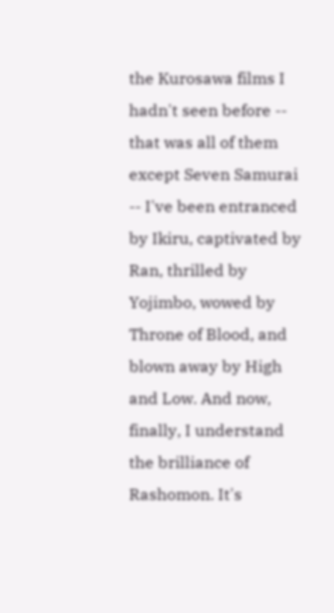the Kurosawa films I hadn't seen before -- that was all of them except Seven Samurai -- I've been entranced by Ikiru, captivated by Ran, thrilled by Yojimbo, wowed by Throne of Blood, and blown away by High and Low. And now, finally, I understand the brilliance of Rashomon. It's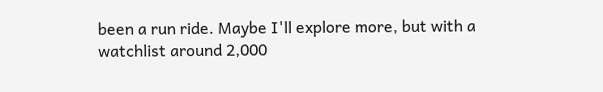been a run ride. Maybe I'll explore more, but with a watchlist around 2,000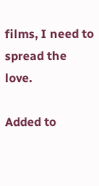films, I need to spread the love.

Added to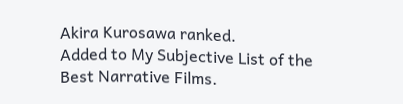Akira Kurosawa ranked.
Added to My Subjective List of the Best Narrative Films.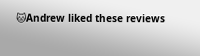🐱Andrew liked these reviews